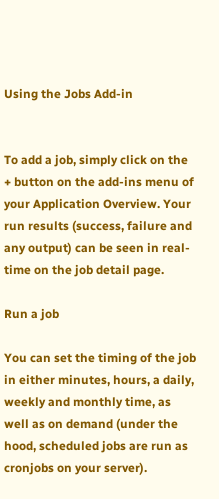Using the Jobs Add-in


To add a job, simply click on the + button on the add-ins menu of your Application Overview. Your run results (success, failure and any output) can be seen in real-time on the job detail page.

Run a job

You can set the timing of the job in either minutes, hours, a daily, weekly and monthly time, as well as on demand (under the hood, scheduled jobs are run as cronjobs on your server).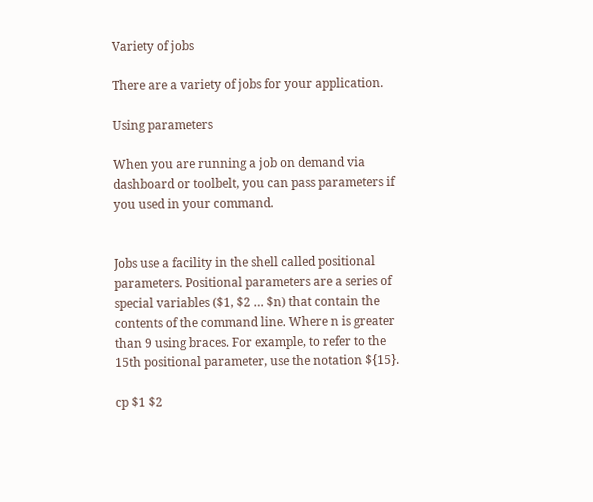Variety of jobs

There are a variety of jobs for your application.

Using parameters

When you are running a job on demand via dashboard or toolbelt, you can pass parameters if you used in your command.


Jobs use a facility in the shell called positional parameters. Positional parameters are a series of special variables ($1, $2 … $n) that contain the contents of the command line. Where n is greater than 9 using braces. For example, to refer to the 15th positional parameter, use the notation ${15}.

cp $1 $2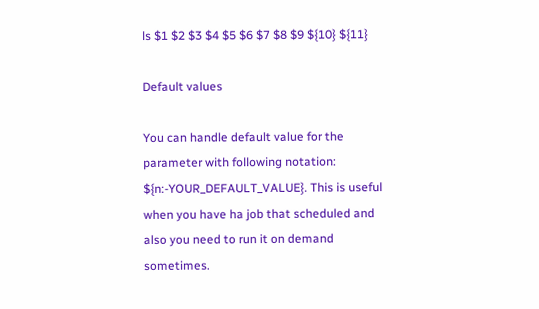ls $1 $2 $3 $4 $5 $6 $7 $8 $9 ${10} ${11}

Default values

You can handle default value for the parameter with following notation: ${n:-YOUR_DEFAULT_VALUE}. This is useful when you have ha job that scheduled and also you need to run it on demand sometimes.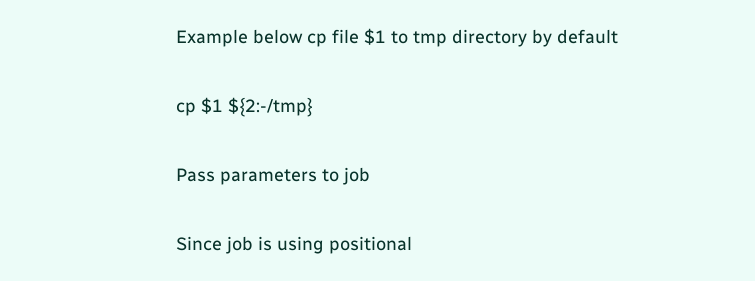Example below cp file $1 to tmp directory by default

cp $1 ${2:-/tmp}

Pass parameters to job

Since job is using positional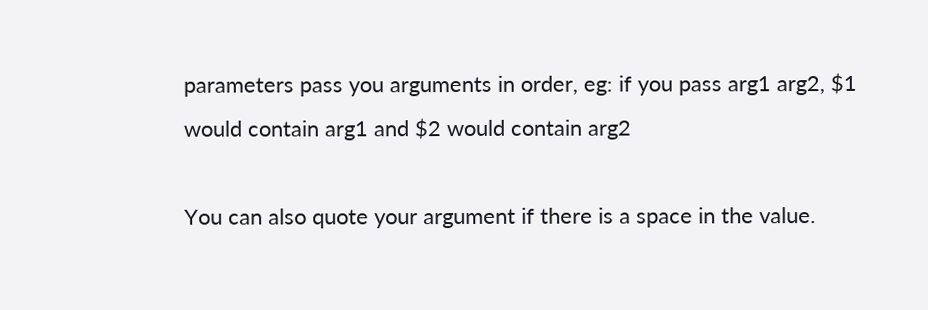parameters pass you arguments in order, eg: if you pass arg1 arg2, $1 would contain arg1 and $2 would contain arg2

You can also quote your argument if there is a space in the value.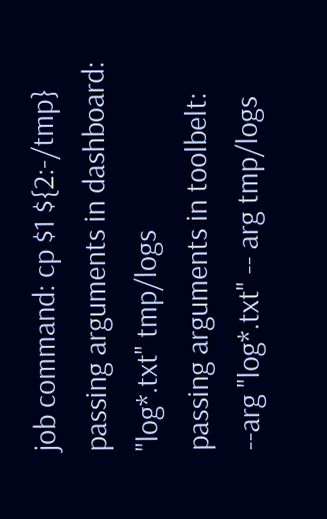job command: cp $1 ${2:-/tmp}
passing arguments in dashboard: "log*.txt" tmp/logs
passing arguments in toolbelt: --arg "log*.txt" -- arg tmp/logs